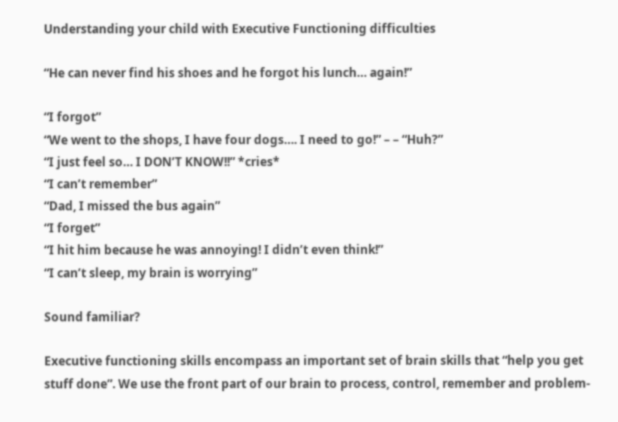Understanding your child with Executive Functioning difficulties

“He can never find his shoes and he forgot his lunch… again!”

“I forgot”
“We went to the shops, I have four dogs…. I need to go!” – – “Huh?”
“I just feel so… I DON’T KNOW!!” *cries*
“I can’t remember”
“Dad, I missed the bus again”
“I forget”
“I hit him because he was annoying! I didn’t even think!”
“I can’t sleep, my brain is worrying”

Sound familiar?

Executive functioning skills encompass an important set of brain skills that “help you get stuff done”. We use the front part of our brain to process, control, remember and problem-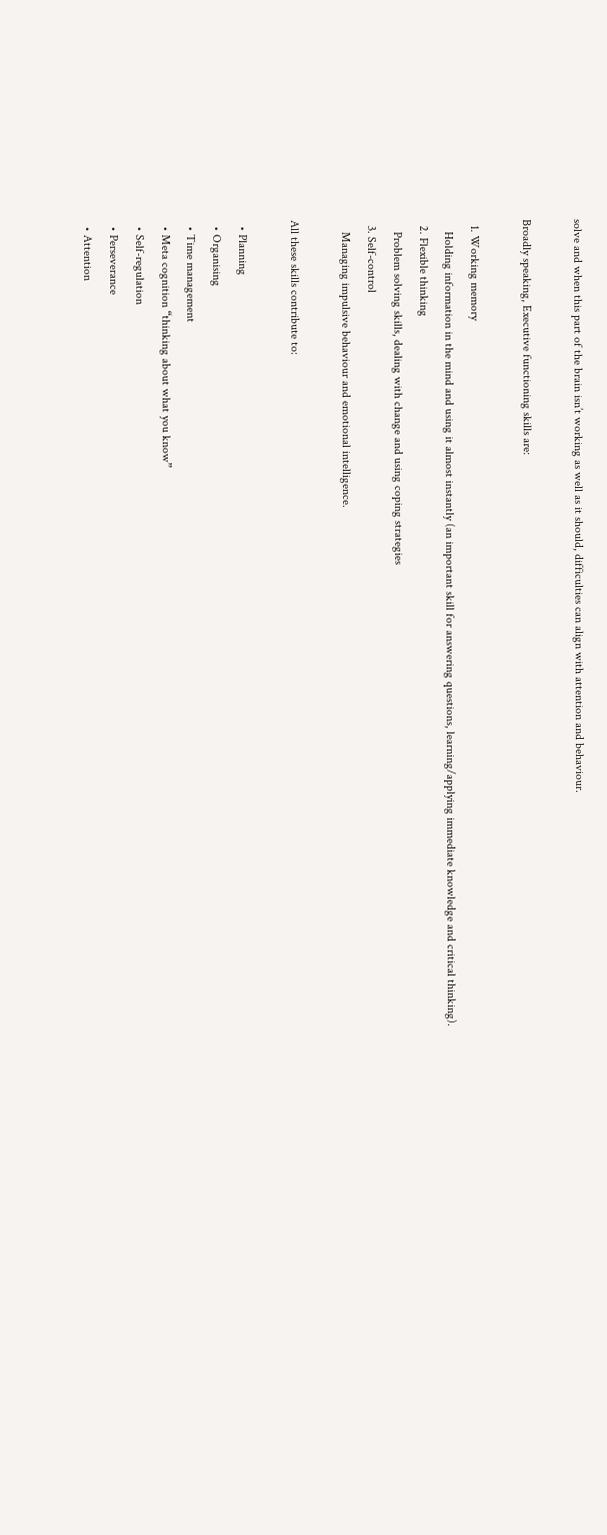solve and when this part of the brain isn’t working as well as it should, difficulties can align with attention and behaviour.

Broadly speaking, Executive functioning skills are:

  1. Working memory
    Holding information in the mind and using it almost instantly (an important skill for answering questions, learning/applying immediate knowledge and critical thinking).
  2. Flexible thinking
    Problem solving skills, dealing with change and using coping strategies
  3. Self-control
    Managing impulsive behaviour and emotional intelligence.

All these skills contribute to:

  • Planning
  • Organising
  • Time management
  • Meta cognition “thinking about what you know”
  • Self-regulation
  • Perseverance
  • Attention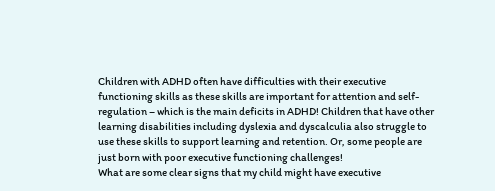Children with ADHD often have difficulties with their executive functioning skills as these skills are important for attention and self-regulation – which is the main deficits in ADHD! Children that have other learning disabilities including dyslexia and dyscalculia also struggle to use these skills to support learning and retention. Or, some people are just born with poor executive functioning challenges!
What are some clear signs that my child might have executive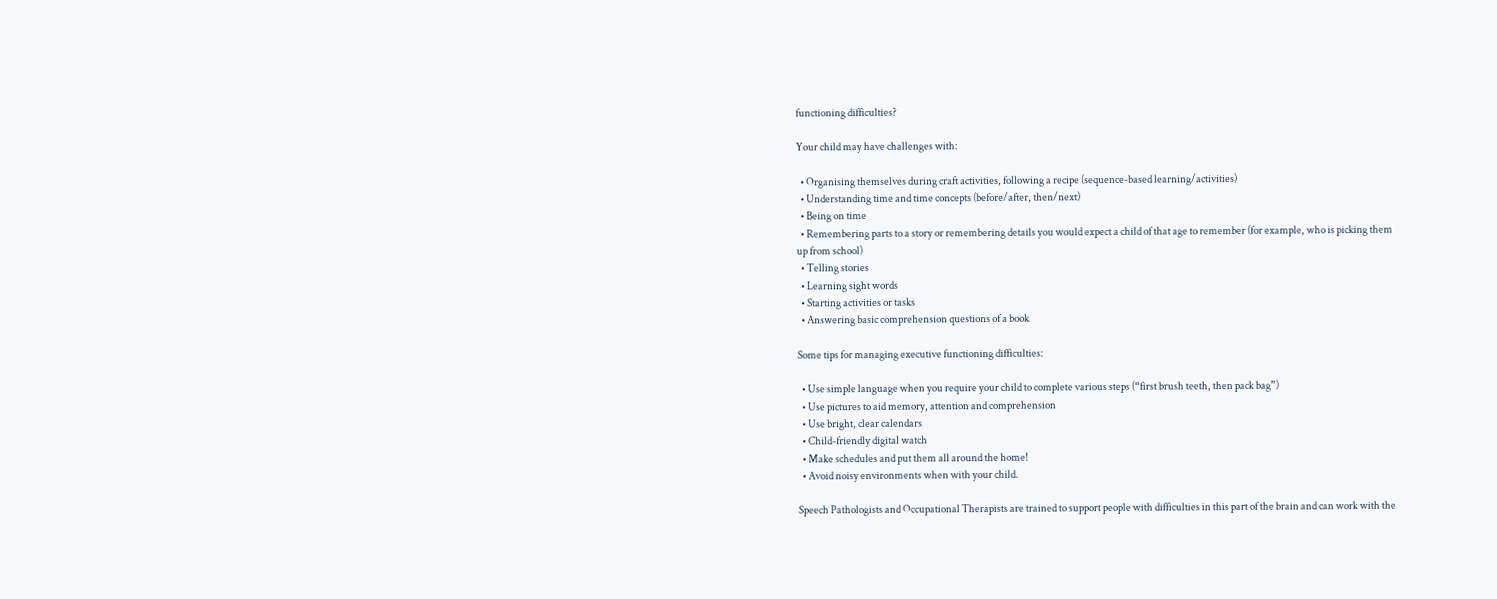functioning difficulties?

Your child may have challenges with:

  • Organising themselves during craft activities, following a recipe (sequence-based learning/activities)
  • Understanding time and time concepts (before/after, then/next)
  • Being on time
  • Remembering parts to a story or remembering details you would expect a child of that age to remember (for example, who is picking them up from school)
  • Telling stories
  • Learning sight words
  • Starting activities or tasks
  • Answering basic comprehension questions of a book

Some tips for managing executive functioning difficulties:

  • Use simple language when you require your child to complete various steps (“first brush teeth, then pack bag”)
  • Use pictures to aid memory, attention and comprehension
  • Use bright, clear calendars
  • Child-friendly digital watch
  • Make schedules and put them all around the home!
  • Avoid noisy environments when with your child.

Speech Pathologists and Occupational Therapists are trained to support people with difficulties in this part of the brain and can work with the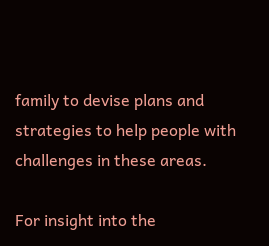family to devise plans and strategies to help people with challenges in these areas.

For insight into the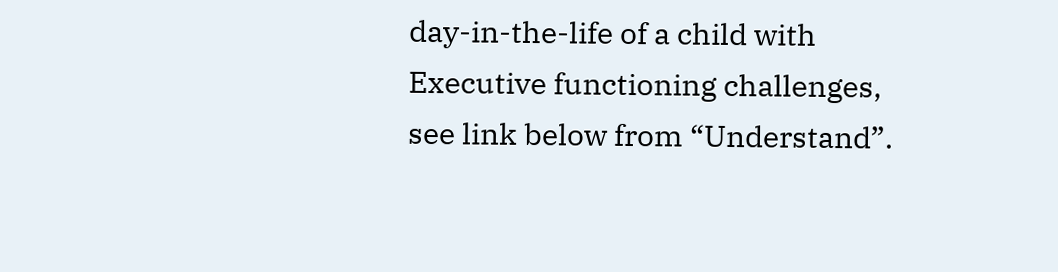day-in-the-life of a child with Executive functioning challenges, see link below from “Understand”.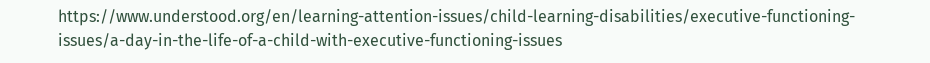https://www.understood.org/en/learning-attention-issues/child-learning-disabilities/executive-functioning-issues/a-day-in-the-life-of-a-child-with-executive-functioning-issues